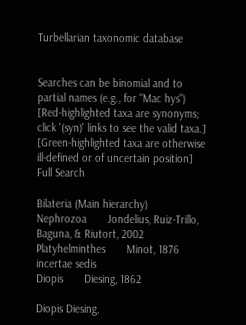Turbellarian taxonomic database


Searches can be binomial and to partial names (e.g., for "Mac hys")
[Red-highlighted taxa are synonyms; click '(syn)' links to see the valid taxa.]
[Green-highlighted taxa are otherwise ill-defined or of uncertain position]
Full Search

Bilateria (Main hierarchy)
Nephrozoa       Jondelius, Ruiz-Trillo, Baguna, & Riutort, 2002
Platyhelminthes       Minot, 1876
incertae sedis
Diopis       Diesing, 1862

Diopis Diesing,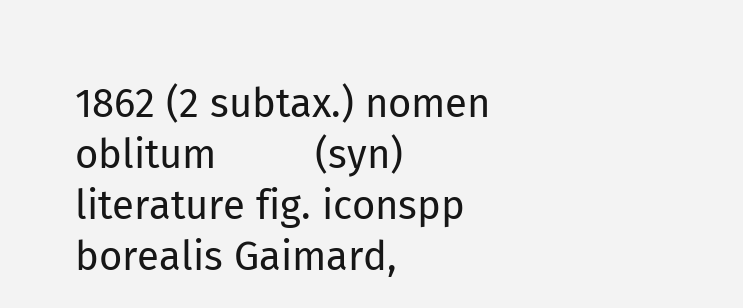1862 (2 subtax.) nomen oblitum         (syn)       literature fig. iconspp
borealis Gaimard,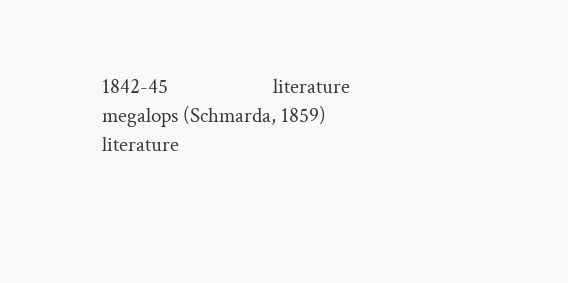1842-45                     literature
megalops (Schmarda, 1859)                     literature